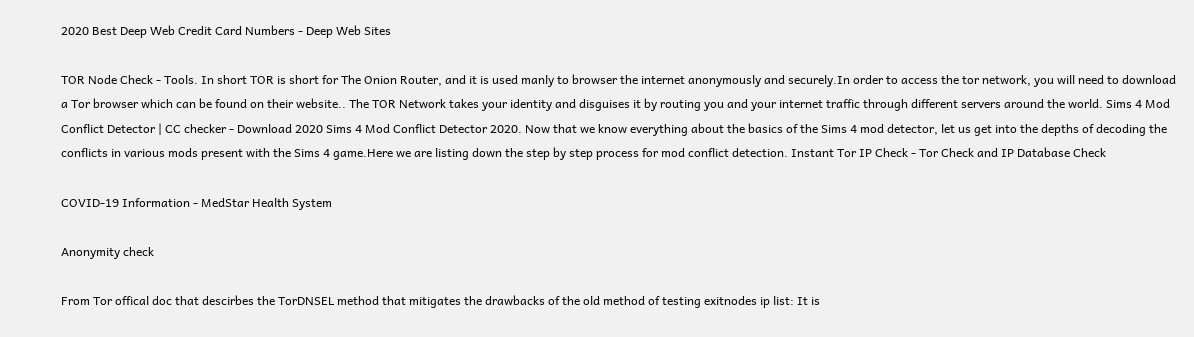2020 Best Deep Web Credit Card Numbers - Deep Web Sites

TOR Node Check - Tools. In short TOR is short for The Onion Router, and it is used manly to browser the internet anonymously and securely.In order to access the tor network, you will need to download a Tor browser which can be found on their website.. The TOR Network takes your identity and disguises it by routing you and your internet traffic through different servers around the world. Sims 4 Mod Conflict Detector | CC checker - Download 2020 Sims 4 Mod Conflict Detector 2020. Now that we know everything about the basics of the Sims 4 mod detector, let us get into the depths of decoding the conflicts in various mods present with the Sims 4 game.Here we are listing down the step by step process for mod conflict detection. Instant Tor IP Check - Tor Check and IP Database Check

COVID-19 Information - MedStar Health System

Anonymity check

From Tor offical doc that descirbes the TorDNSEL method that mitigates the drawbacks of the old method of testing exitnodes ip list: It is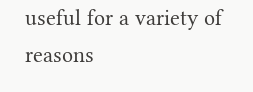useful for a variety of reasons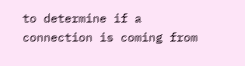to determine if a connection is coming from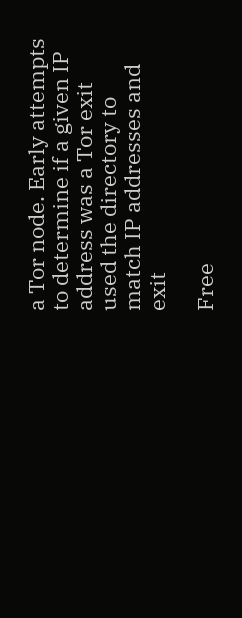a Tor node. Early attempts to determine if a given IP address was a Tor exit used the directory to match IP addresses and exit

Free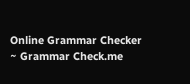Online Grammar Checker ~ Grammar Check.me